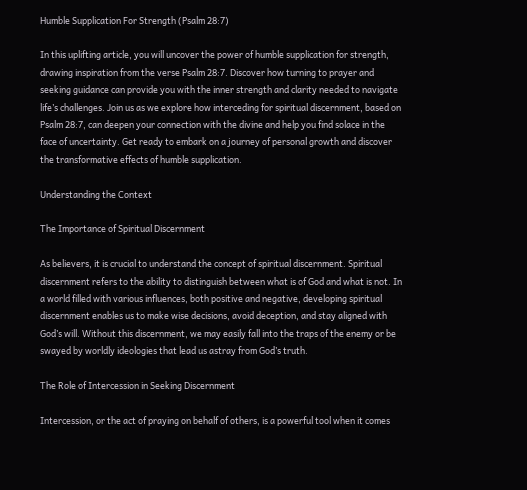Humble Supplication For Strength (Psalm 28:7)

In this uplifting article, you will uncover the power of humble supplication for strength, drawing inspiration from the verse Psalm 28:7. Discover how turning to prayer and seeking guidance can provide you with the inner strength and clarity needed to navigate life’s challenges. Join us as we explore how interceding for spiritual discernment, based on Psalm 28:7, can deepen your connection with the divine and help you find solace in the face of uncertainty. Get ready to embark on a journey of personal growth and discover the transformative effects of humble supplication.

Understanding the Context

The Importance of Spiritual Discernment

As believers, it is crucial to understand the concept of spiritual discernment. Spiritual discernment refers to the ability to distinguish between what is of God and what is not. In a world filled with various influences, both positive and negative, developing spiritual discernment enables us to make wise decisions, avoid deception, and stay aligned with God’s will. Without this discernment, we may easily fall into the traps of the enemy or be swayed by worldly ideologies that lead us astray from God’s truth.

The Role of Intercession in Seeking Discernment

Intercession, or the act of praying on behalf of others, is a powerful tool when it comes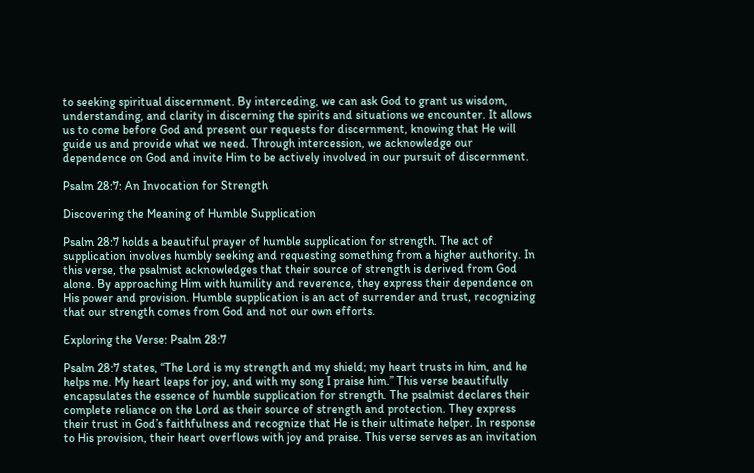to seeking spiritual discernment. By interceding, we can ask God to grant us wisdom, understanding, and clarity in discerning the spirits and situations we encounter. It allows us to come before God and present our requests for discernment, knowing that He will guide us and provide what we need. Through intercession, we acknowledge our dependence on God and invite Him to be actively involved in our pursuit of discernment.

Psalm 28:7: An Invocation for Strength

Discovering the Meaning of Humble Supplication

Psalm 28:7 holds a beautiful prayer of humble supplication for strength. The act of supplication involves humbly seeking and requesting something from a higher authority. In this verse, the psalmist acknowledges that their source of strength is derived from God alone. By approaching Him with humility and reverence, they express their dependence on His power and provision. Humble supplication is an act of surrender and trust, recognizing that our strength comes from God and not our own efforts.

Exploring the Verse: Psalm 28:7

Psalm 28:7 states, “The Lord is my strength and my shield; my heart trusts in him, and he helps me. My heart leaps for joy, and with my song I praise him.” This verse beautifully encapsulates the essence of humble supplication for strength. The psalmist declares their complete reliance on the Lord as their source of strength and protection. They express their trust in God’s faithfulness and recognize that He is their ultimate helper. In response to His provision, their heart overflows with joy and praise. This verse serves as an invitation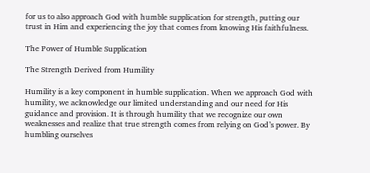for us to also approach God with humble supplication for strength, putting our trust in Him and experiencing the joy that comes from knowing His faithfulness.

The Power of Humble Supplication

The Strength Derived from Humility

Humility is a key component in humble supplication. When we approach God with humility, we acknowledge our limited understanding and our need for His guidance and provision. It is through humility that we recognize our own weaknesses and realize that true strength comes from relying on God’s power. By humbling ourselves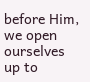before Him, we open ourselves up to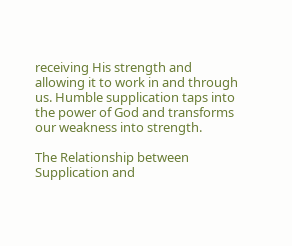receiving His strength and allowing it to work in and through us. Humble supplication taps into the power of God and transforms our weakness into strength.

The Relationship between Supplication and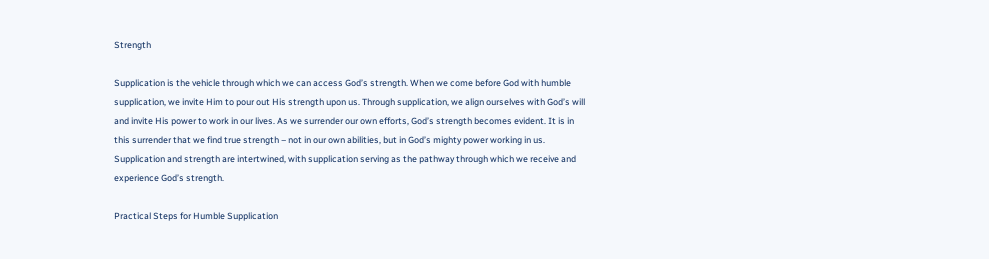Strength

Supplication is the vehicle through which we can access God’s strength. When we come before God with humble supplication, we invite Him to pour out His strength upon us. Through supplication, we align ourselves with God’s will and invite His power to work in our lives. As we surrender our own efforts, God’s strength becomes evident. It is in this surrender that we find true strength – not in our own abilities, but in God’s mighty power working in us. Supplication and strength are intertwined, with supplication serving as the pathway through which we receive and experience God’s strength.

Practical Steps for Humble Supplication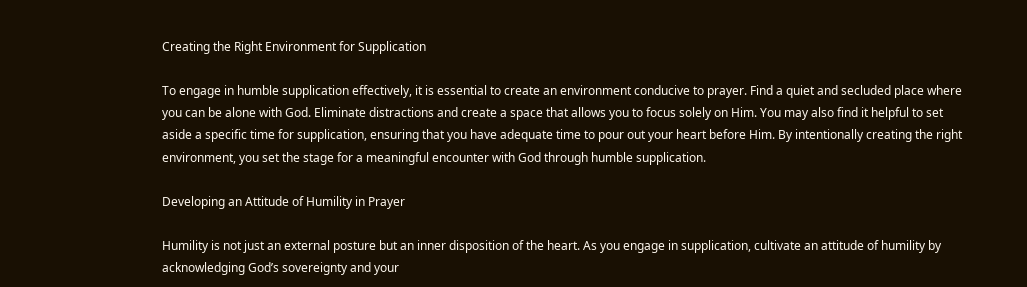Creating the Right Environment for Supplication

To engage in humble supplication effectively, it is essential to create an environment conducive to prayer. Find a quiet and secluded place where you can be alone with God. Eliminate distractions and create a space that allows you to focus solely on Him. You may also find it helpful to set aside a specific time for supplication, ensuring that you have adequate time to pour out your heart before Him. By intentionally creating the right environment, you set the stage for a meaningful encounter with God through humble supplication.

Developing an Attitude of Humility in Prayer

Humility is not just an external posture but an inner disposition of the heart. As you engage in supplication, cultivate an attitude of humility by acknowledging God’s sovereignty and your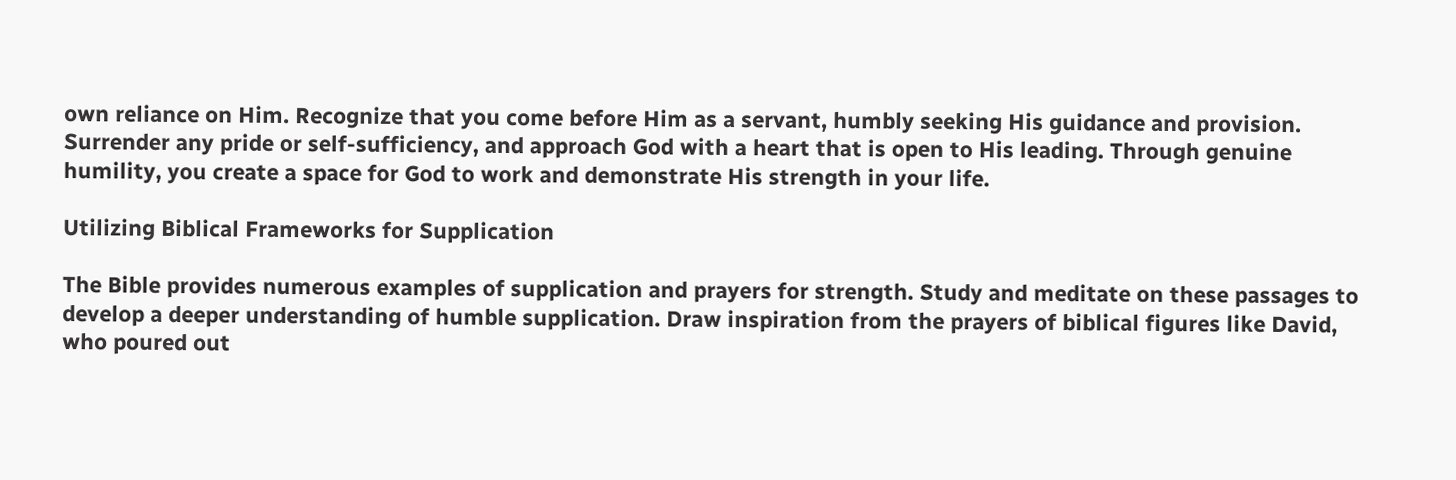own reliance on Him. Recognize that you come before Him as a servant, humbly seeking His guidance and provision. Surrender any pride or self-sufficiency, and approach God with a heart that is open to His leading. Through genuine humility, you create a space for God to work and demonstrate His strength in your life.

Utilizing Biblical Frameworks for Supplication

The Bible provides numerous examples of supplication and prayers for strength. Study and meditate on these passages to develop a deeper understanding of humble supplication. Draw inspiration from the prayers of biblical figures like David, who poured out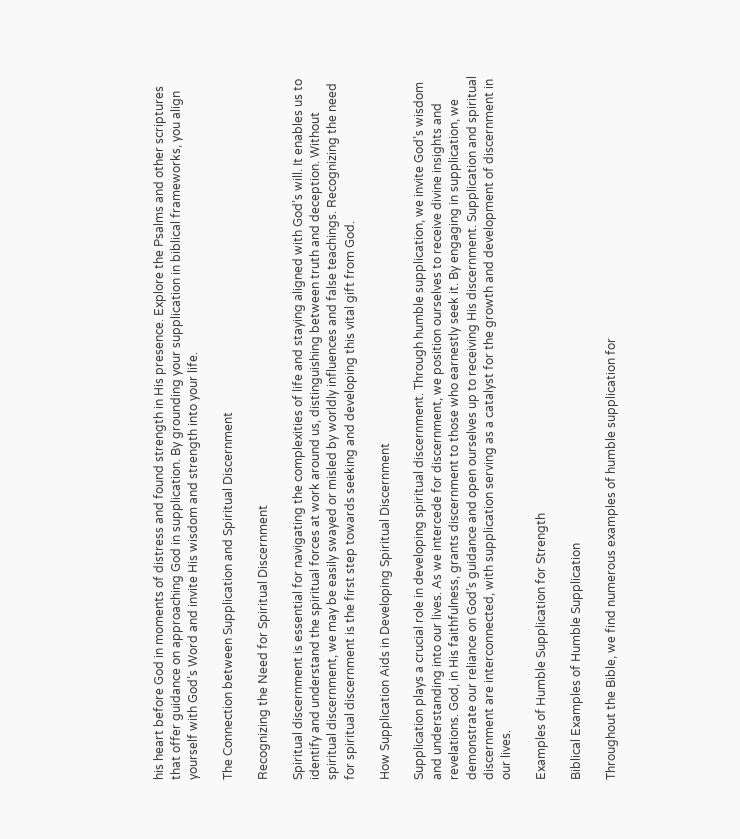his heart before God in moments of distress and found strength in His presence. Explore the Psalms and other scriptures that offer guidance on approaching God in supplication. By grounding your supplication in biblical frameworks, you align yourself with God’s Word and invite His wisdom and strength into your life.

The Connection between Supplication and Spiritual Discernment

Recognizing the Need for Spiritual Discernment

Spiritual discernment is essential for navigating the complexities of life and staying aligned with God’s will. It enables us to identify and understand the spiritual forces at work around us, distinguishing between truth and deception. Without spiritual discernment, we may be easily swayed or misled by worldly influences and false teachings. Recognizing the need for spiritual discernment is the first step towards seeking and developing this vital gift from God.

How Supplication Aids in Developing Spiritual Discernment

Supplication plays a crucial role in developing spiritual discernment. Through humble supplication, we invite God’s wisdom and understanding into our lives. As we intercede for discernment, we position ourselves to receive divine insights and revelations. God, in His faithfulness, grants discernment to those who earnestly seek it. By engaging in supplication, we demonstrate our reliance on God’s guidance and open ourselves up to receiving His discernment. Supplication and spiritual discernment are interconnected, with supplication serving as a catalyst for the growth and development of discernment in our lives.

Examples of Humble Supplication for Strength

Biblical Examples of Humble Supplication

Throughout the Bible, we find numerous examples of humble supplication for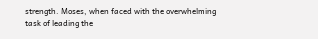strength. Moses, when faced with the overwhelming task of leading the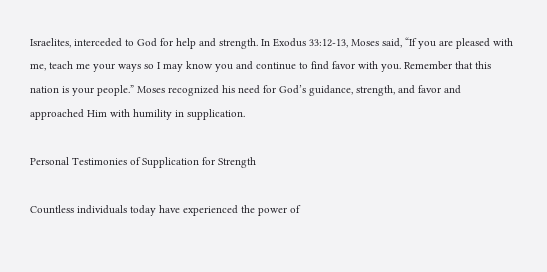Israelites, interceded to God for help and strength. In Exodus 33:12-13, Moses said, “If you are pleased with me, teach me your ways so I may know you and continue to find favor with you. Remember that this nation is your people.” Moses recognized his need for God’s guidance, strength, and favor and approached Him with humility in supplication.

Personal Testimonies of Supplication for Strength

Countless individuals today have experienced the power of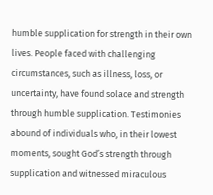humble supplication for strength in their own lives. People faced with challenging circumstances, such as illness, loss, or uncertainty, have found solace and strength through humble supplication. Testimonies abound of individuals who, in their lowest moments, sought God’s strength through supplication and witnessed miraculous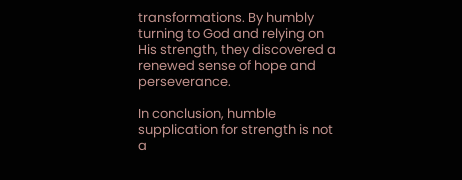transformations. By humbly turning to God and relying on His strength, they discovered a renewed sense of hope and perseverance.

In conclusion, humble supplication for strength is not a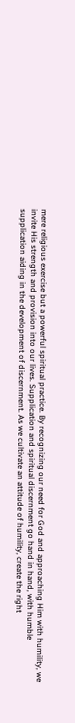mere religious exercise but a powerful spiritual practice. By recognizing our need for God and approaching Him with humility, we invite His strength and provision into our lives. Supplication and spiritual discernment go hand in hand, with humble supplication aiding in the development of discernment. As we cultivate an attitude of humility, create the right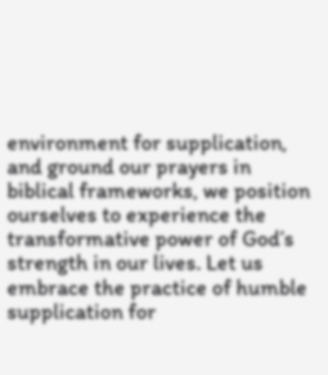environment for supplication, and ground our prayers in biblical frameworks, we position ourselves to experience the transformative power of God’s strength in our lives. Let us embrace the practice of humble supplication for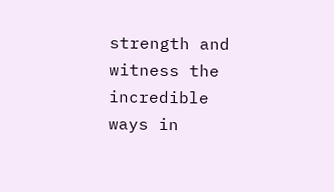strength and witness the incredible ways in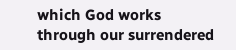which God works through our surrendered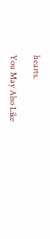hearts.

You May Also Like